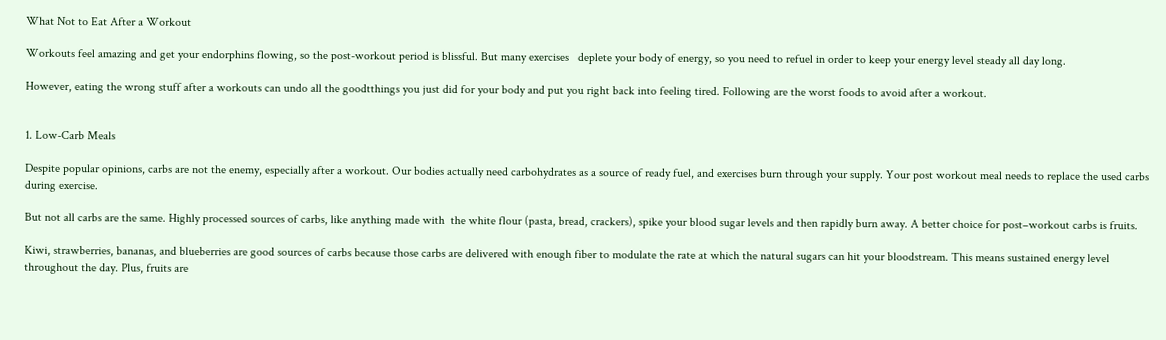What Not to Eat After a Workout

Workouts feel amazing and get your endorphins flowing, so the post-workout period is blissful. But many exercises   deplete your body of energy, so you need to refuel in order to keep your energy level steady all day long.

However, eating the wrong stuff after a workouts can undo all the goodtthings you just did for your body and put you right back into feeling tired. Following are the worst foods to avoid after a workout.


1. Low-Carb Meals

Despite popular opinions, carbs are not the enemy, especially after a workout. Our bodies actually need carbohydrates as a source of ready fuel, and exercises burn through your supply. Your post workout meal needs to replace the used carbs during exercise.

But not all carbs are the same. Highly processed sources of carbs, like anything made with  the white flour (pasta, bread, crackers), spike your blood sugar levels and then rapidly burn away. A better choice for post–workout carbs is fruits.

Kiwi, strawberries, bananas, and blueberries are good sources of carbs because those carbs are delivered with enough fiber to modulate the rate at which the natural sugars can hit your bloodstream. This means sustained energy level  throughout the day. Plus, fruits are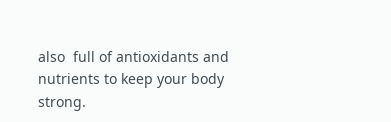also  full of antioxidants and nutrients to keep your body strong.